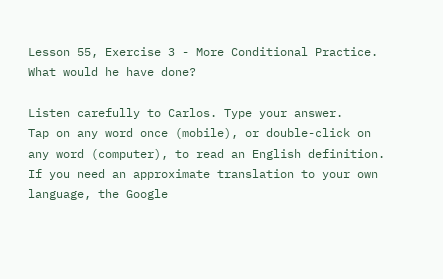Lesson 55, Exercise 3 - More Conditional Practice. What would he have done?

Listen carefully to Carlos. Type your answer.
Tap on any word once (mobile), or double-click on any word (computer), to read an English definition. If you need an approximate translation to your own language, the Google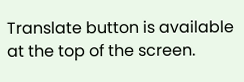Translate button is available at the top of the screen.